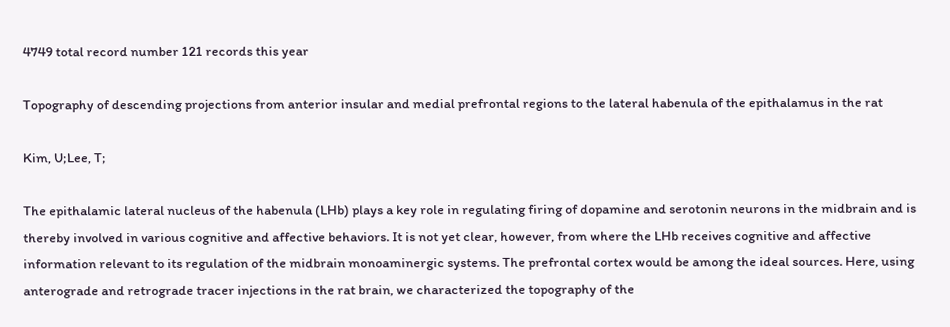4749 total record number 121 records this year

Topography of descending projections from anterior insular and medial prefrontal regions to the lateral habenula of the epithalamus in the rat

Kim, U;Lee, T;

The epithalamic lateral nucleus of the habenula (LHb) plays a key role in regulating firing of dopamine and serotonin neurons in the midbrain and is thereby involved in various cognitive and affective behaviors. It is not yet clear, however, from where the LHb receives cognitive and affective information relevant to its regulation of the midbrain monoaminergic systems. The prefrontal cortex would be among the ideal sources. Here, using anterograde and retrograde tracer injections in the rat brain, we characterized the topography of the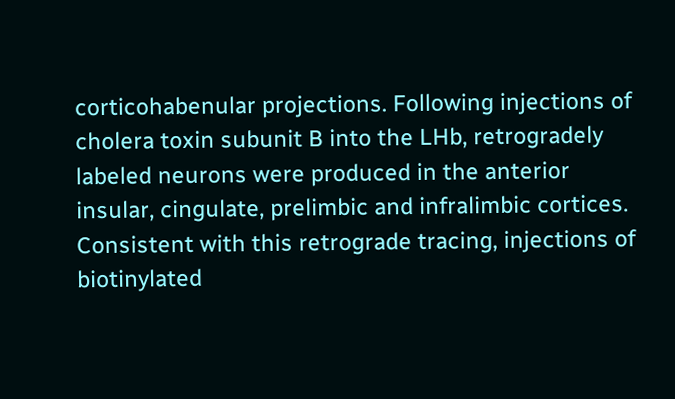corticohabenular projections. Following injections of cholera toxin subunit B into the LHb, retrogradely labeled neurons were produced in the anterior insular, cingulate, prelimbic and infralimbic cortices. Consistent with this retrograde tracing, injections of biotinylated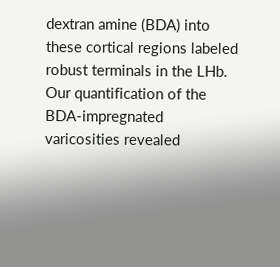dextran amine (BDA) into these cortical regions labeled robust terminals in the LHb. Our quantification of the BDA-impregnated varicosities revealed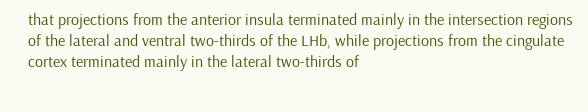that projections from the anterior insula terminated mainly in the intersection regions of the lateral and ventral two-thirds of the LHb, while projections from the cingulate cortex terminated mainly in the lateral two-thirds of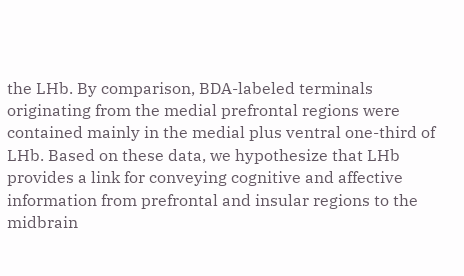the LHb. By comparison, BDA-labeled terminals originating from the medial prefrontal regions were contained mainly in the medial plus ventral one-third of LHb. Based on these data, we hypothesize that LHb provides a link for conveying cognitive and affective information from prefrontal and insular regions to the midbrain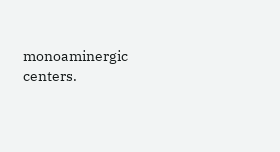monoaminergic centers.